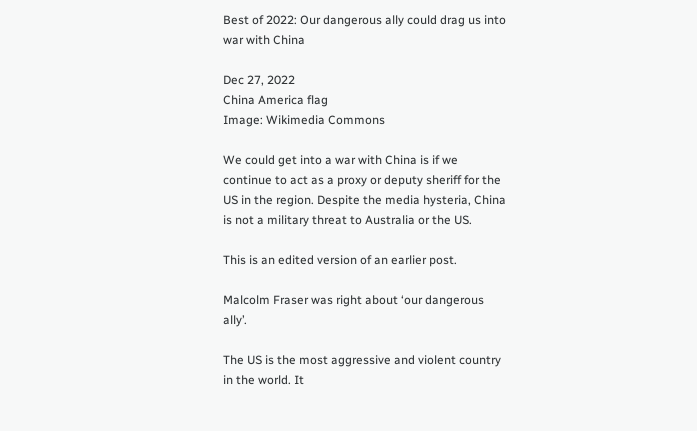Best of 2022: Our dangerous ally could drag us into war with China

Dec 27, 2022
China America flag
Image: Wikimedia Commons

We could get into a war with China is if we continue to act as a proxy or deputy sheriff for the US in the region. Despite the media hysteria, China is not a military threat to Australia or the US.

This is an edited version of an earlier post.

Malcolm Fraser was right about ‘our dangerous ally’.

The US is the most aggressive and violent country in the world. It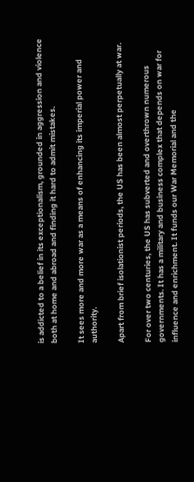is addicted to a belief in its exceptionalism, grounded in aggression and violence both at home and abroad and finding it hard to admit mistakes.

It sees more and more war as a means of enhancing its imperial power and authority.

Apart from brief isolationist periods, the US has been almost perpetually at war.

For over two centuries, the US has subverted and overthrown numerous governments. It has a military and business complex that depends on war for influence and enrichment. It funds our War Memorial and the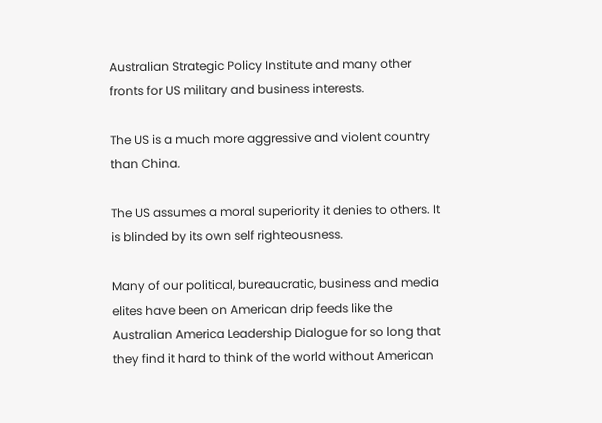Australian Strategic Policy Institute and many other fronts for US military and business interests.

The US is a much more aggressive and violent country than China.

The US assumes a moral superiority it denies to others. It is blinded by its own self righteousness.

Many of our political, bureaucratic, business and media elites have been on American drip feeds like the Australian America Leadership Dialogue for so long that they find it hard to think of the world without American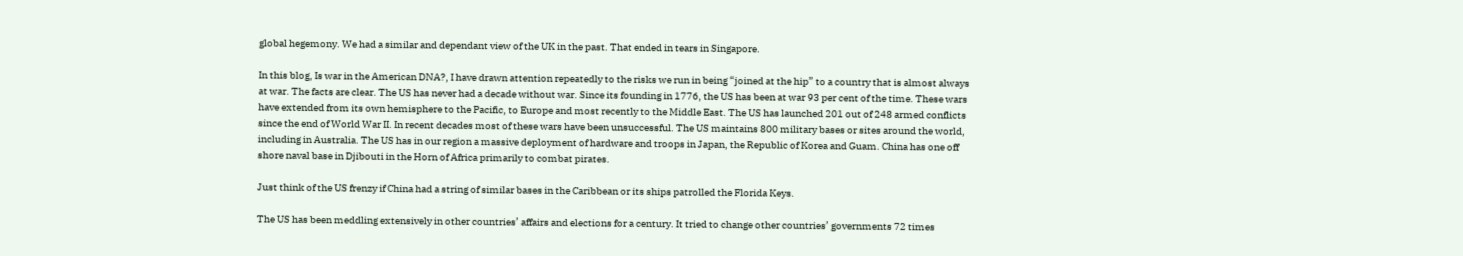global hegemony. We had a similar and dependant view of the UK in the past. That ended in tears in Singapore.

In this blog, Is war in the American DNA?, I have drawn attention repeatedly to the risks we run in being “joined at the hip” to a country that is almost always at war. The facts are clear. The US has never had a decade without war. Since its founding in 1776, the US has been at war 93 per cent of the time. These wars have extended from its own hemisphere to the Pacific, to Europe and most recently to the Middle East. The US has launched 201 out of 248 armed conflicts since the end of World War II. In recent decades most of these wars have been unsuccessful. The US maintains 800 military bases or sites around the world, including in Australia. The US has in our region a massive deployment of hardware and troops in Japan, the Republic of Korea and Guam. China has one off shore naval base in Djibouti in the Horn of Africa primarily to combat pirates.

Just think of the US frenzy if China had a string of similar bases in the Caribbean or its ships patrolled the Florida Keys.

The US has been meddling extensively in other countries’ affairs and elections for a century. It tried to change other countries’ governments 72 times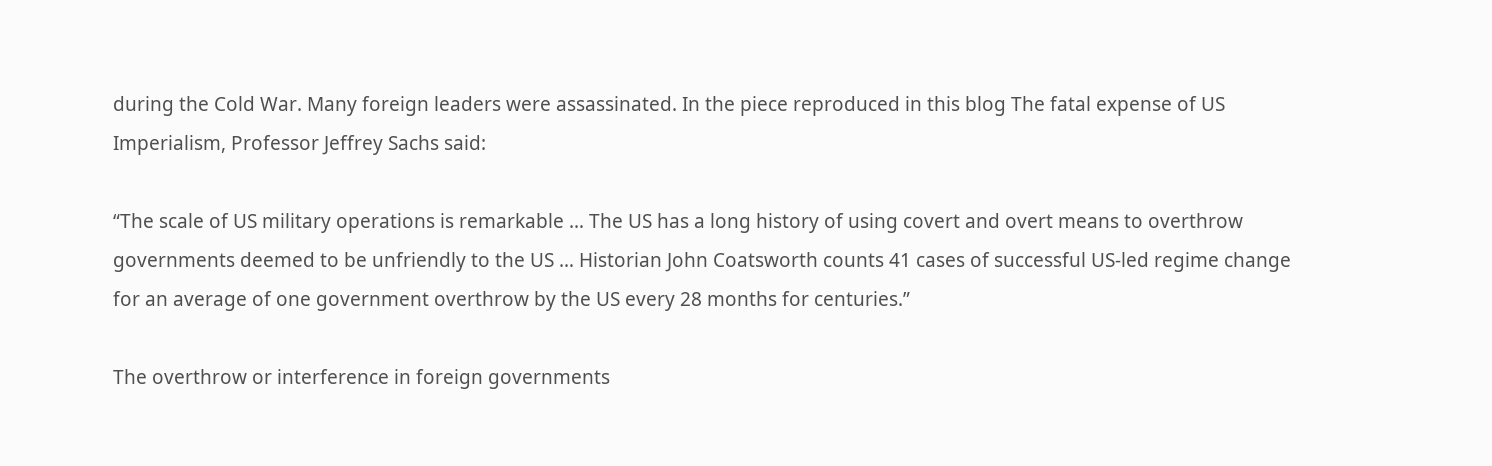during the Cold War. Many foreign leaders were assassinated. In the piece reproduced in this blog The fatal expense of US Imperialism, Professor Jeffrey Sachs said:

“The scale of US military operations is remarkable … The US has a long history of using covert and overt means to overthrow governments deemed to be unfriendly to the US … Historian John Coatsworth counts 41 cases of successful US-led regime change for an average of one government overthrow by the US every 28 months for centuries.”

The overthrow or interference in foreign governments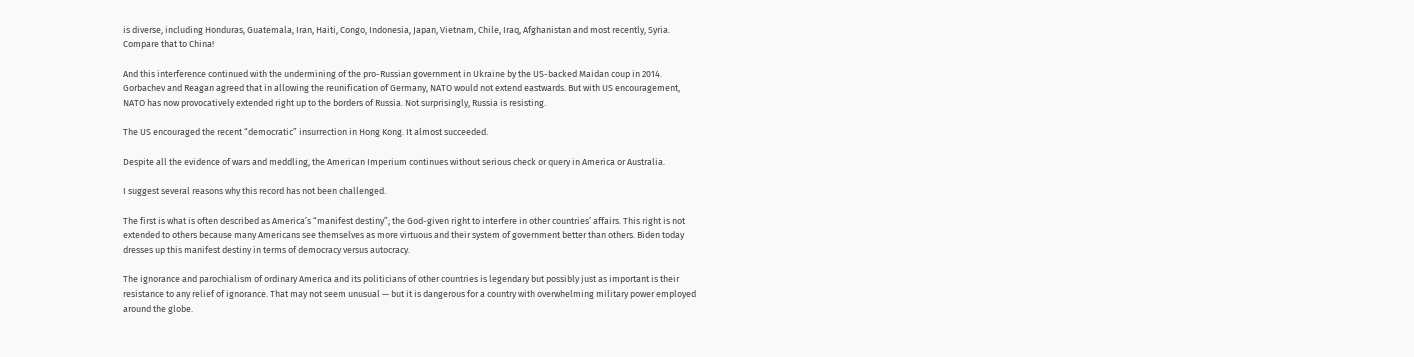is diverse, including Honduras, Guatemala, Iran, Haiti, Congo, Indonesia, Japan, Vietnam, Chile, Iraq, Afghanistan and most recently, Syria. Compare that to China!

And this interference continued with the undermining of the pro-Russian government in Ukraine by the US-backed Maidan coup in 2014. Gorbachev and Reagan agreed that in allowing the reunification of Germany, NATO would not extend eastwards. But with US encouragement, NATO has now provocatively extended right up to the borders of Russia. Not surprisingly, Russia is resisting.

The US encouraged the recent “democratic” insurrection in Hong Kong. It almost succeeded.

Despite all the evidence of wars and meddling, the American Imperium continues without serious check or query in America or Australia.

I suggest several reasons why this record has not been challenged.

The first is what is often described as America’s “manifest destiny”; the God-given right to interfere in other countries’ affairs. This right is not extended to others because many Americans see themselves as more virtuous and their system of government better than others. Biden today dresses up this manifest destiny in terms of democracy versus autocracy.

The ignorance and parochialism of ordinary America and its politicians of other countries is legendary but possibly just as important is their resistance to any relief of ignorance. That may not seem unusual — but it is dangerous for a country with overwhelming military power employed around the globe.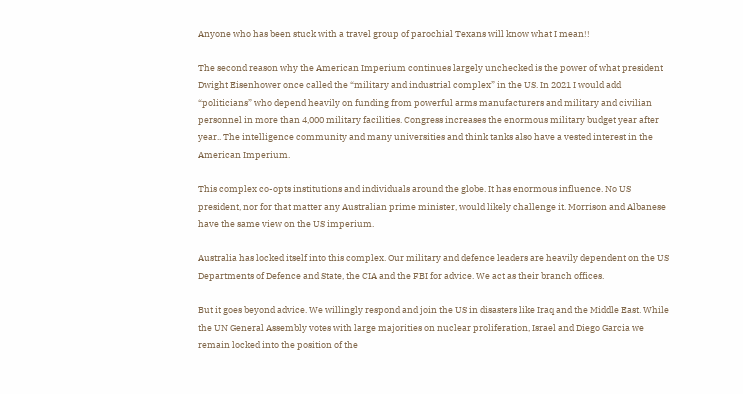Anyone who has been stuck with a travel group of parochial Texans will know what I mean!!

The second reason why the American Imperium continues largely unchecked is the power of what president Dwight Eisenhower once called the “military and industrial complex” in the US. In 2021 I would add “politicians” who depend heavily on funding from powerful arms manufacturers and military and civilian personnel in more than 4,000 military facilities. Congress increases the enormous military budget year after year.. The intelligence community and many universities and think tanks also have a vested interest in the American Imperium.

This complex co-opts institutions and individuals around the globe. It has enormous influence. No US president, nor for that matter any Australian prime minister, would likely challenge it. Morrison and Albanese have the same view on the US imperium.

Australia has locked itself into this complex. Our military and defence leaders are heavily dependent on the US Departments of Defence and State, the CIA and the FBI for advice. We act as their branch offices.

But it goes beyond advice. We willingly respond and join the US in disasters like Iraq and the Middle East. While the UN General Assembly votes with large majorities on nuclear proliferation, Israel and Diego Garcia we remain locked into the position of the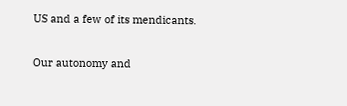US and a few of its mendicants.

Our autonomy and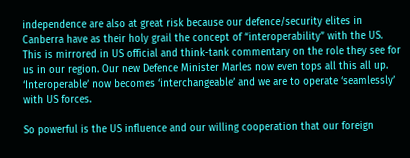independence are also at great risk because our defence/security elites in Canberra have as their holy grail the concept of “interoperability” with the US. This is mirrored in US official and think-tank commentary on the role they see for us in our region. Our new Defence Minister Marles now even tops all this all up. ‘Interoperable’ now becomes ‘interchangeable’ and we are to operate ‘seamlessly’ with US forces.

So powerful is the US influence and our willing cooperation that our foreign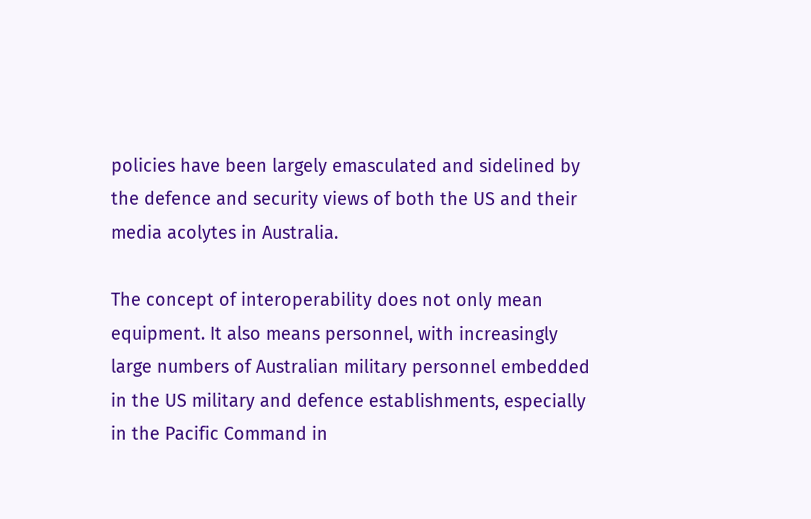policies have been largely emasculated and sidelined by the defence and security views of both the US and their media acolytes in Australia.

The concept of interoperability does not only mean equipment. It also means personnel, with increasingly large numbers of Australian military personnel embedded in the US military and defence establishments, especially in the Pacific Command in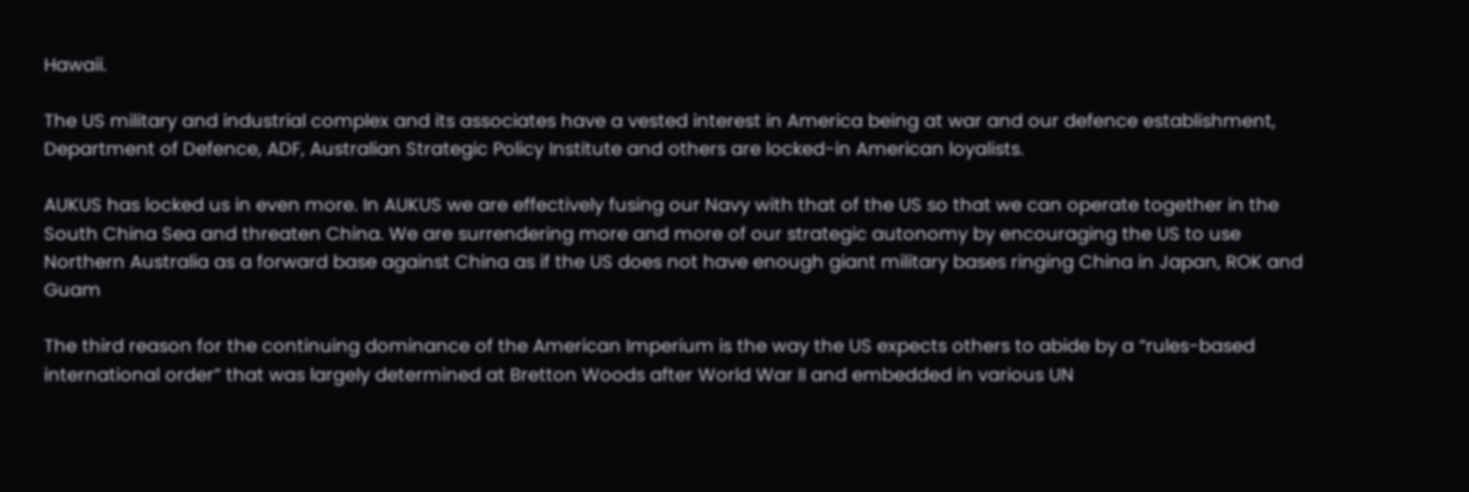Hawaii.

The US military and industrial complex and its associates have a vested interest in America being at war and our defence establishment, Department of Defence, ADF, Australian Strategic Policy Institute and others are locked-in American loyalists.

AUKUS has locked us in even more. In AUKUS we are effectively fusing our Navy with that of the US so that we can operate together in the South China Sea and threaten China. We are surrendering more and more of our strategic autonomy by encouraging the US to use Northern Australia as a forward base against China as if the US does not have enough giant military bases ringing China in Japan, ROK and Guam

The third reason for the continuing dominance of the American Imperium is the way the US expects others to abide by a “rules-based international order” that was largely determined at Bretton Woods after World War II and embedded in various UN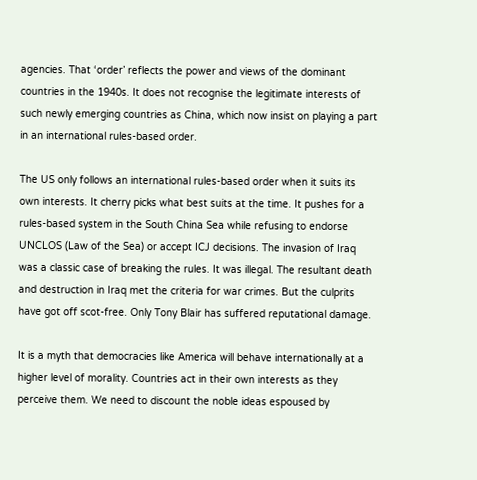agencies. That ‘order’ reflects the power and views of the dominant countries in the 1940s. It does not recognise the legitimate interests of such newly emerging countries as China, which now insist on playing a part in an international rules-based order.

The US only follows an international rules-based order when it suits its own interests. It cherry picks what best suits at the time. It pushes for a rules-based system in the South China Sea while refusing to endorse UNCLOS (Law of the Sea) or accept ICJ decisions. The invasion of Iraq was a classic case of breaking the rules. It was illegal. The resultant death and destruction in Iraq met the criteria for war crimes. But the culprits have got off scot-free. Only Tony Blair has suffered reputational damage.

It is a myth that democracies like America will behave internationally at a higher level of morality. Countries act in their own interests as they perceive them. We need to discount the noble ideas espoused by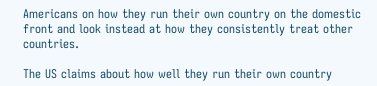Americans on how they run their own country on the domestic front and look instead at how they consistently treat other countries.

The US claims about how well they run their own country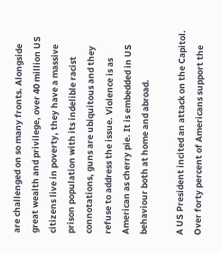are challenged on so many fronts. Alongside great wealth and privilege, over 40 million US citizens live in poverty, they have a massive prison population with its indelible racist connotations, guns are ubiquitous and they refuse to address the issue. Violence is as American as cherry pie. It is embedded in US behaviour both at home and abroad.

A US President incited an attack on the Capitol. Over forty percent of Americans support the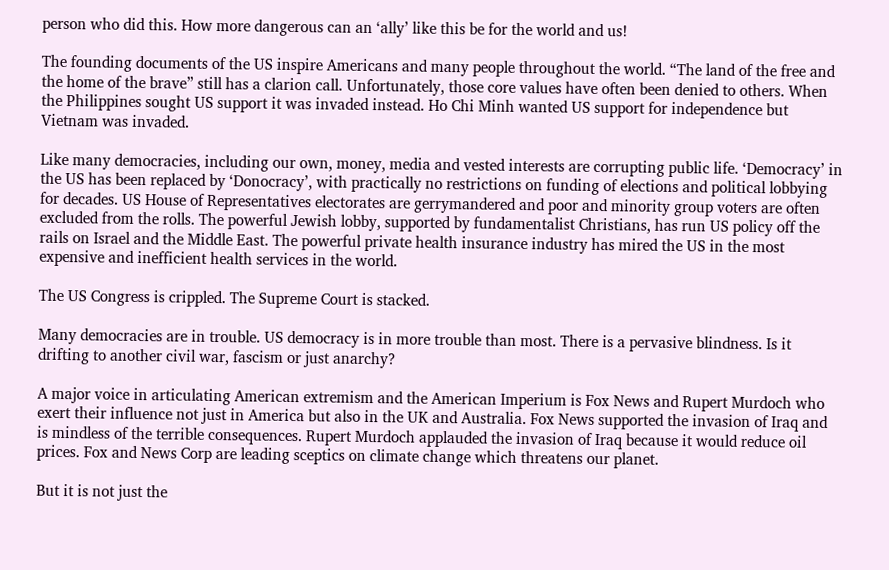person who did this. How more dangerous can an ‘ally’ like this be for the world and us!

The founding documents of the US inspire Americans and many people throughout the world. “The land of the free and the home of the brave” still has a clarion call. Unfortunately, those core values have often been denied to others. When the Philippines sought US support it was invaded instead. Ho Chi Minh wanted US support for independence but Vietnam was invaded.

Like many democracies, including our own, money, media and vested interests are corrupting public life. ‘Democracy’ in the US has been replaced by ‘Donocracy’, with practically no restrictions on funding of elections and political lobbying for decades. US House of Representatives electorates are gerrymandered and poor and minority group voters are often excluded from the rolls. The powerful Jewish lobby, supported by fundamentalist Christians, has run US policy off the rails on Israel and the Middle East. The powerful private health insurance industry has mired the US in the most expensive and inefficient health services in the world.

The US Congress is crippled. The Supreme Court is stacked.

Many democracies are in trouble. US democracy is in more trouble than most. There is a pervasive blindness. Is it drifting to another civil war, fascism or just anarchy?

A major voice in articulating American extremism and the American Imperium is Fox News and Rupert Murdoch who exert their influence not just in America but also in the UK and Australia. Fox News supported the invasion of Iraq and is mindless of the terrible consequences. Rupert Murdoch applauded the invasion of Iraq because it would reduce oil prices. Fox and News Corp are leading sceptics on climate change which threatens our planet.

But it is not just the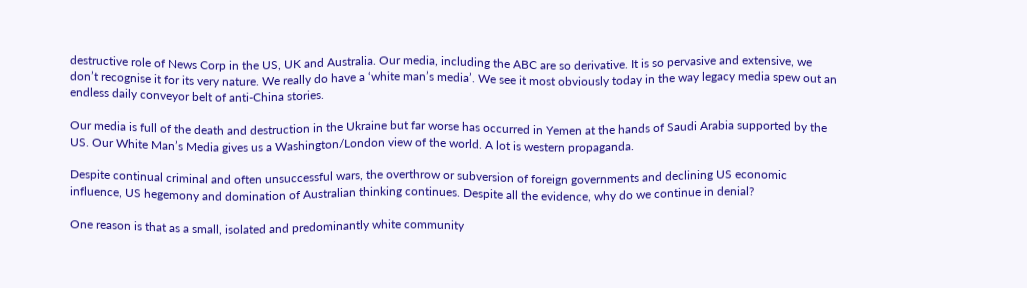destructive role of News Corp in the US, UK and Australia. Our media, including the ABC are so derivative. It is so pervasive and extensive, we don’t recognise it for its very nature. We really do have a ‘white man’s media’. We see it most obviously today in the way legacy media spew out an endless daily conveyor belt of anti-China stories.

Our media is full of the death and destruction in the Ukraine but far worse has occurred in Yemen at the hands of Saudi Arabia supported by the US. Our White Man’s Media gives us a Washington/London view of the world. A lot is western propaganda.

Despite continual criminal and often unsuccessful wars, the overthrow or subversion of foreign governments and declining US economic influence, US hegemony and domination of Australian thinking continues. Despite all the evidence, why do we continue in denial?

One reason is that as a small, isolated and predominantly white community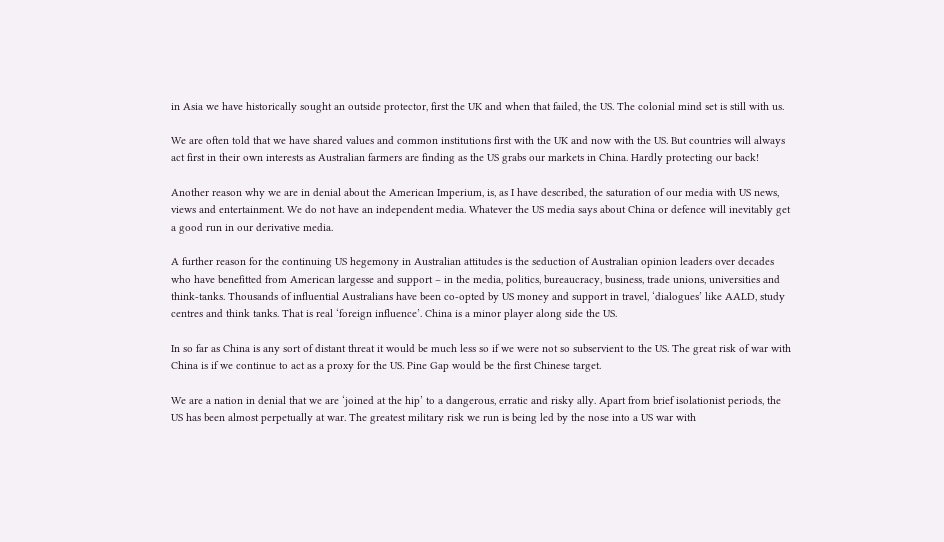in Asia we have historically sought an outside protector, first the UK and when that failed, the US. The colonial mind set is still with us.

We are often told that we have shared values and common institutions first with the UK and now with the US. But countries will always act first in their own interests as Australian farmers are finding as the US grabs our markets in China. Hardly protecting our back!

Another reason why we are in denial about the American Imperium, is, as I have described, the saturation of our media with US news, views and entertainment. We do not have an independent media. Whatever the US media says about China or defence will inevitably get a good run in our derivative media.

A further reason for the continuing US hegemony in Australian attitudes is the seduction of Australian opinion leaders over decades who have benefitted from American largesse and support – in the media, politics, bureaucracy, business, trade unions, universities and think-tanks. Thousands of influential Australians have been co-opted by US money and support in travel, ‘dialogues’ like AALD, study centres and think tanks. That is real ‘foreign influence’. China is a minor player along side the US.

In so far as China is any sort of distant threat it would be much less so if we were not so subservient to the US. The great risk of war with China is if we continue to act as a proxy for the US. Pine Gap would be the first Chinese target.

We are a nation in denial that we are ‘joined at the hip’ to a dangerous, erratic and risky ally. Apart from brief isolationist periods, the US has been almost perpetually at war. The greatest military risk we run is being led by the nose into a US war with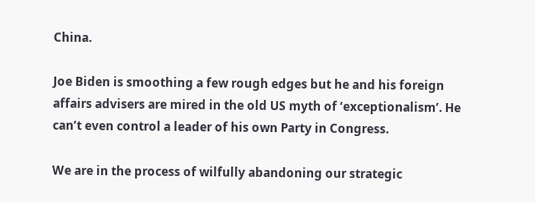China.

Joe Biden is smoothing a few rough edges but he and his foreign affairs advisers are mired in the old US myth of ‘exceptionalism’. He can’t even control a leader of his own Party in Congress.

We are in the process of wilfully abandoning our strategic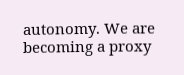autonomy. We are becoming a proxy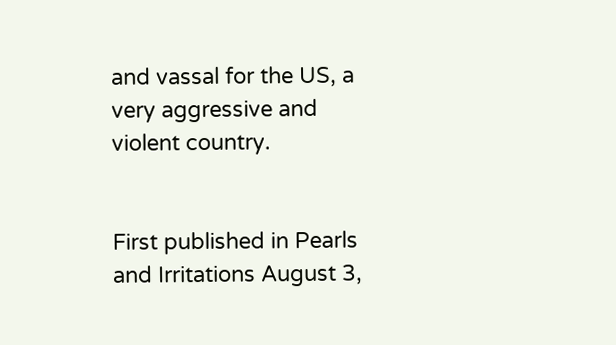and vassal for the US, a very aggressive and violent country.


First published in Pearls and Irritations August 3,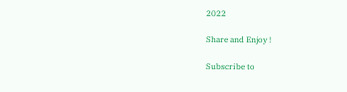2022

Share and Enjoy !

Subscribe to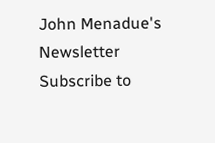John Menadue's Newsletter
Subscribe to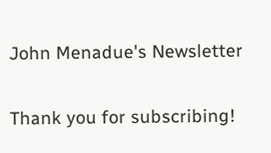John Menadue's Newsletter


Thank you for subscribing!